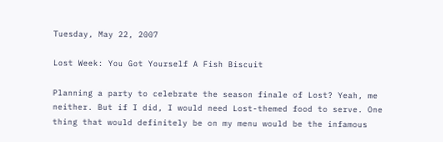Tuesday, May 22, 2007

Lost Week: You Got Yourself A Fish Biscuit

Planning a party to celebrate the season finale of Lost? Yeah, me neither. But if I did, I would need Lost-themed food to serve. One thing that would definitely be on my menu would be the infamous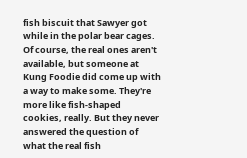fish biscuit that Sawyer got while in the polar bear cages. Of course, the real ones aren't available, but someone at Kung Foodie did come up with a way to make some. They're more like fish-shaped cookies, really. But they never answered the question of what the real fish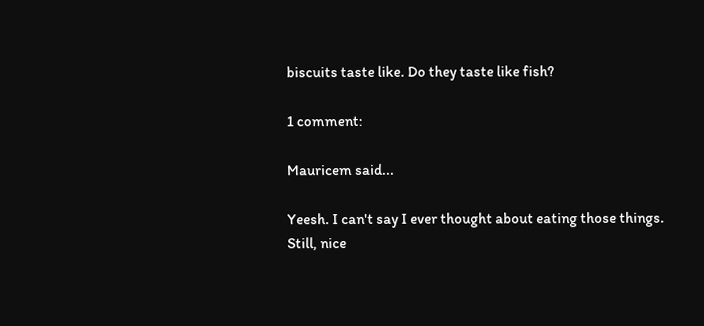biscuits taste like. Do they taste like fish?

1 comment:

Mauricem said...

Yeesh. I can't say I ever thought about eating those things. Still, nice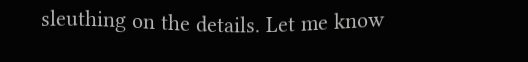sleuthing on the details. Let me know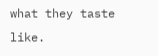what they taste like.